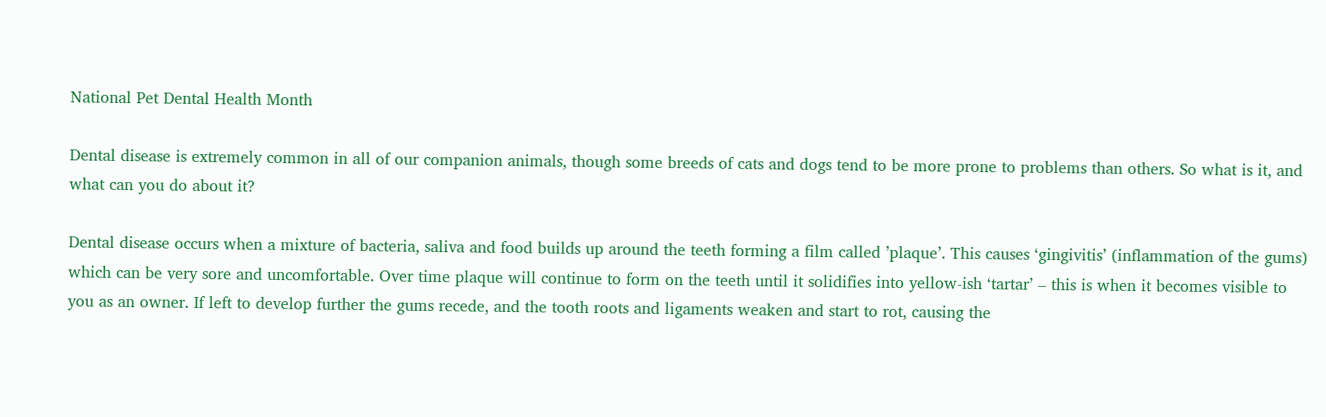National Pet Dental Health Month

Dental disease is extremely common in all of our companion animals, though some breeds of cats and dogs tend to be more prone to problems than others. So what is it, and what can you do about it?

Dental disease occurs when a mixture of bacteria, saliva and food builds up around the teeth forming a film called ’plaque’. This causes ‘gingivitis’ (inflammation of the gums) which can be very sore and uncomfortable. Over time plaque will continue to form on the teeth until it solidifies into yellow-ish ‘tartar’ – this is when it becomes visible to you as an owner. If left to develop further the gums recede, and the tooth roots and ligaments weaken and start to rot, causing the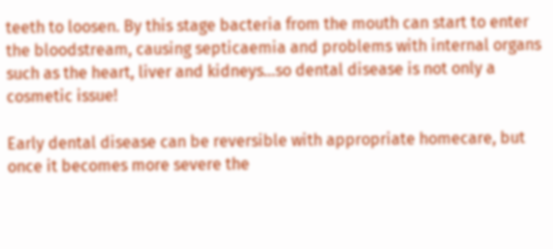teeth to loosen. By this stage bacteria from the mouth can start to enter the bloodstream, causing septicaemia and problems with internal organs such as the heart, liver and kidneys…so dental disease is not only a cosmetic issue!

Early dental disease can be reversible with appropriate homecare, but once it becomes more severe the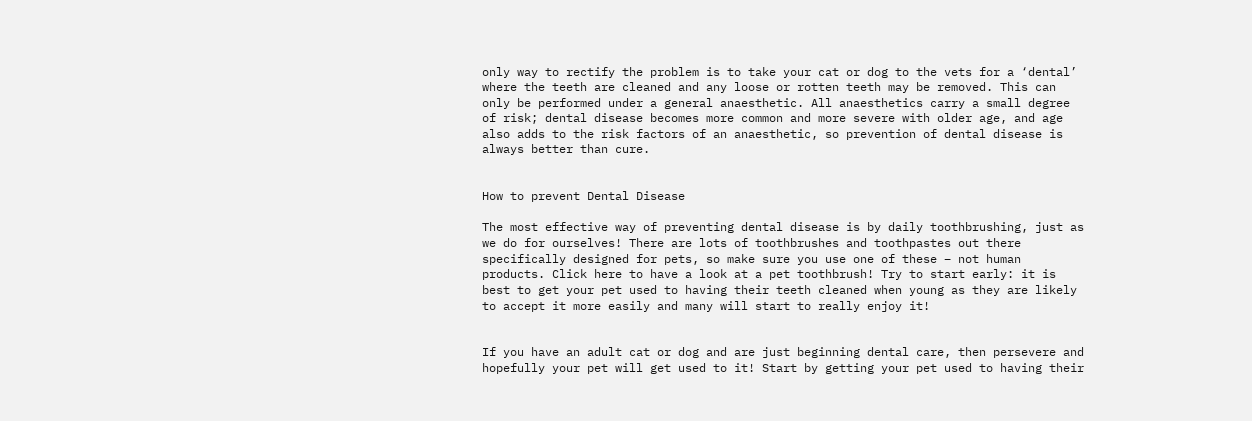only way to rectify the problem is to take your cat or dog to the vets for a ‘dental’ where the teeth are cleaned and any loose or rotten teeth may be removed. This can only be performed under a general anaesthetic. All anaesthetics carry a small degree of risk; dental disease becomes more common and more severe with older age, and age also adds to the risk factors of an anaesthetic, so prevention of dental disease is always better than cure.


How to prevent Dental Disease

The most effective way of preventing dental disease is by daily toothbrushing, just as we do for ourselves! There are lots of toothbrushes and toothpastes out there specifically designed for pets, so make sure you use one of these – not human products. Click here to have a look at a pet toothbrush! Try to start early: it is best to get your pet used to having their teeth cleaned when young as they are likely to accept it more easily and many will start to really enjoy it!


If you have an adult cat or dog and are just beginning dental care, then persevere and hopefully your pet will get used to it! Start by getting your pet used to having their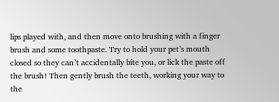lips played with, and then move onto brushing with a finger brush and some toothpaste. Try to hold your pet’s mouth closed so they can’t accidentally bite you, or lick the paste off the brush! Then gently brush the teeth, working your way to the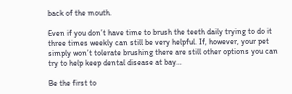back of the mouth.

Even if you don’t have time to brush the teeth daily trying to do it three times weekly can still be very helpful. If, however, your pet simply won’t tolerate brushing there are still other options you can try to help keep dental disease at bay…

Be the first to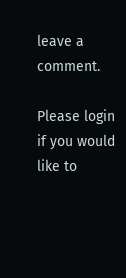leave a comment.

Please login if you would like to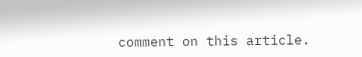comment on this article.